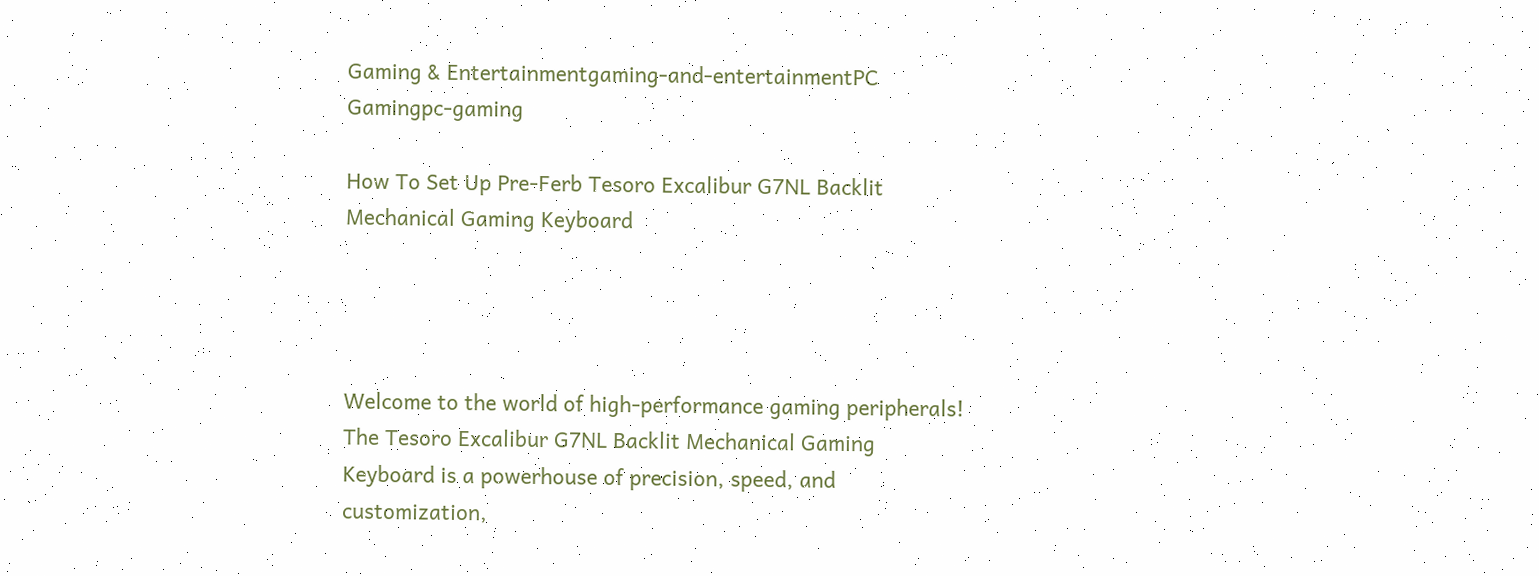Gaming & Entertainmentgaming-and-entertainmentPC Gamingpc-gaming

How To Set Up Pre-Ferb Tesoro Excalibur G7NL Backlit Mechanical Gaming Keyboard




Welcome to the world of high-performance gaming peripherals! The Tesoro Excalibur G7NL Backlit Mechanical Gaming Keyboard is a powerhouse of precision, speed, and customization,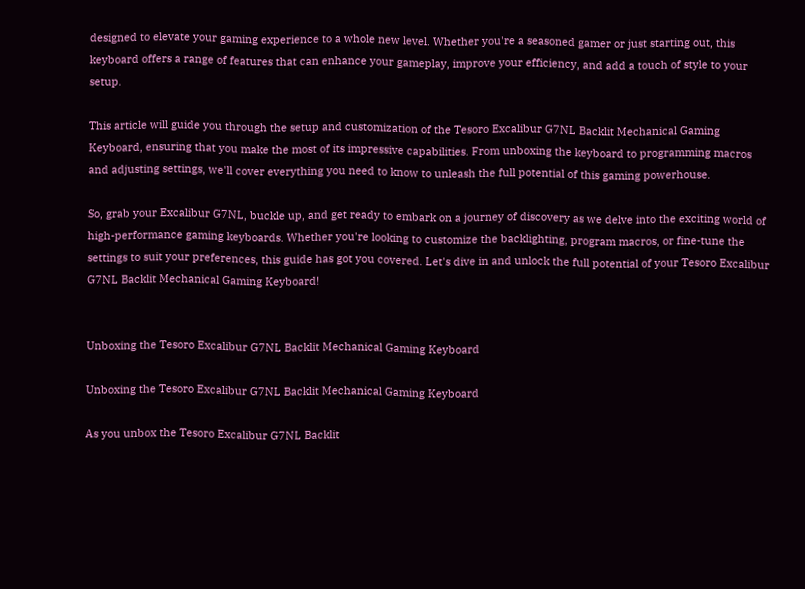designed to elevate your gaming experience to a whole new level. Whether you're a seasoned gamer or just starting out, this keyboard offers a range of features that can enhance your gameplay, improve your efficiency, and add a touch of style to your setup.

This article will guide you through the setup and customization of the Tesoro Excalibur G7NL Backlit Mechanical Gaming Keyboard, ensuring that you make the most of its impressive capabilities. From unboxing the keyboard to programming macros and adjusting settings, we'll cover everything you need to know to unleash the full potential of this gaming powerhouse.

So, grab your Excalibur G7NL, buckle up, and get ready to embark on a journey of discovery as we delve into the exciting world of high-performance gaming keyboards. Whether you're looking to customize the backlighting, program macros, or fine-tune the settings to suit your preferences, this guide has got you covered. Let's dive in and unlock the full potential of your Tesoro Excalibur G7NL Backlit Mechanical Gaming Keyboard!


Unboxing the Tesoro Excalibur G7NL Backlit Mechanical Gaming Keyboard

Unboxing the Tesoro Excalibur G7NL Backlit Mechanical Gaming Keyboard

As you unbox the Tesoro Excalibur G7NL Backlit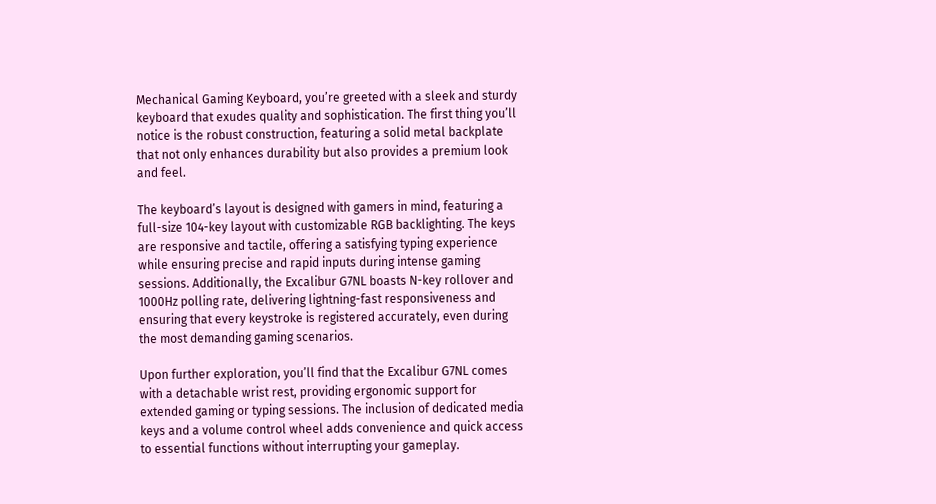Mechanical Gaming Keyboard, you’re greeted with a sleek and sturdy keyboard that exudes quality and sophistication. The first thing you’ll notice is the robust construction, featuring a solid metal backplate that not only enhances durability but also provides a premium look and feel.

The keyboard’s layout is designed with gamers in mind, featuring a full-size 104-key layout with customizable RGB backlighting. The keys are responsive and tactile, offering a satisfying typing experience while ensuring precise and rapid inputs during intense gaming sessions. Additionally, the Excalibur G7NL boasts N-key rollover and 1000Hz polling rate, delivering lightning-fast responsiveness and ensuring that every keystroke is registered accurately, even during the most demanding gaming scenarios.

Upon further exploration, you’ll find that the Excalibur G7NL comes with a detachable wrist rest, providing ergonomic support for extended gaming or typing sessions. The inclusion of dedicated media keys and a volume control wheel adds convenience and quick access to essential functions without interrupting your gameplay.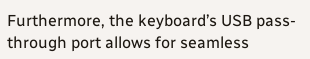Furthermore, the keyboard’s USB pass-through port allows for seamless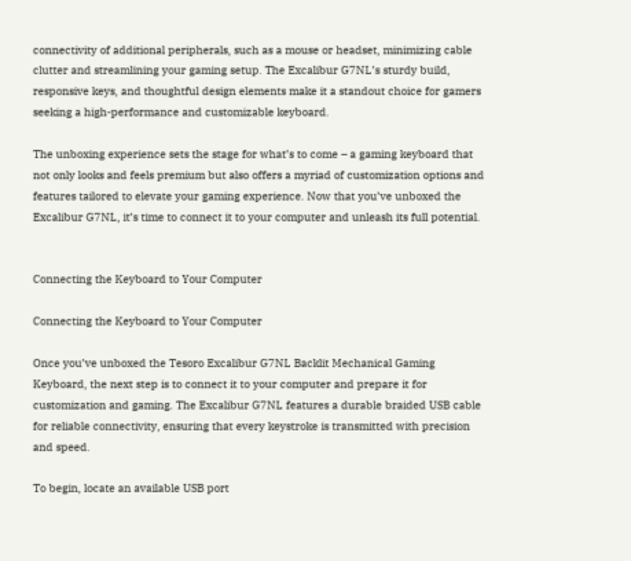connectivity of additional peripherals, such as a mouse or headset, minimizing cable clutter and streamlining your gaming setup. The Excalibur G7NL’s sturdy build, responsive keys, and thoughtful design elements make it a standout choice for gamers seeking a high-performance and customizable keyboard.

The unboxing experience sets the stage for what’s to come – a gaming keyboard that not only looks and feels premium but also offers a myriad of customization options and features tailored to elevate your gaming experience. Now that you’ve unboxed the Excalibur G7NL, it’s time to connect it to your computer and unleash its full potential.


Connecting the Keyboard to Your Computer

Connecting the Keyboard to Your Computer

Once you’ve unboxed the Tesoro Excalibur G7NL Backlit Mechanical Gaming Keyboard, the next step is to connect it to your computer and prepare it for customization and gaming. The Excalibur G7NL features a durable braided USB cable for reliable connectivity, ensuring that every keystroke is transmitted with precision and speed.

To begin, locate an available USB port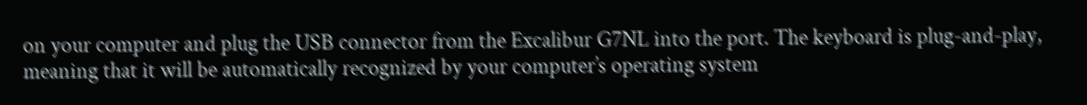on your computer and plug the USB connector from the Excalibur G7NL into the port. The keyboard is plug-and-play, meaning that it will be automatically recognized by your computer’s operating system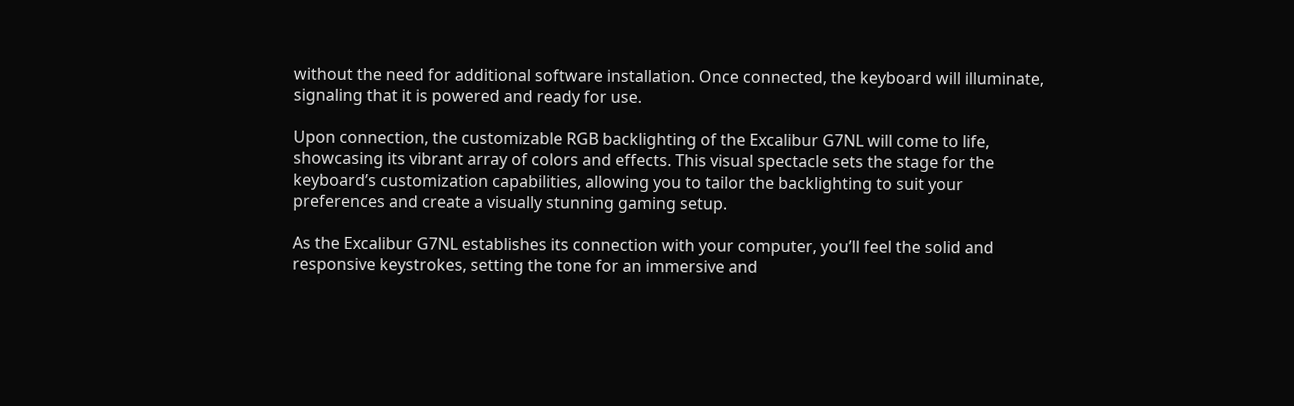without the need for additional software installation. Once connected, the keyboard will illuminate, signaling that it is powered and ready for use.

Upon connection, the customizable RGB backlighting of the Excalibur G7NL will come to life, showcasing its vibrant array of colors and effects. This visual spectacle sets the stage for the keyboard’s customization capabilities, allowing you to tailor the backlighting to suit your preferences and create a visually stunning gaming setup.

As the Excalibur G7NL establishes its connection with your computer, you’ll feel the solid and responsive keystrokes, setting the tone for an immersive and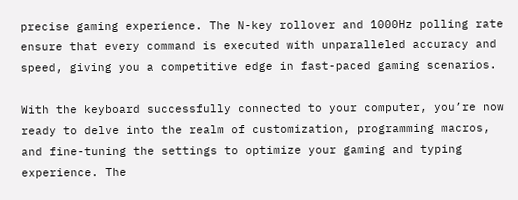precise gaming experience. The N-key rollover and 1000Hz polling rate ensure that every command is executed with unparalleled accuracy and speed, giving you a competitive edge in fast-paced gaming scenarios.

With the keyboard successfully connected to your computer, you’re now ready to delve into the realm of customization, programming macros, and fine-tuning the settings to optimize your gaming and typing experience. The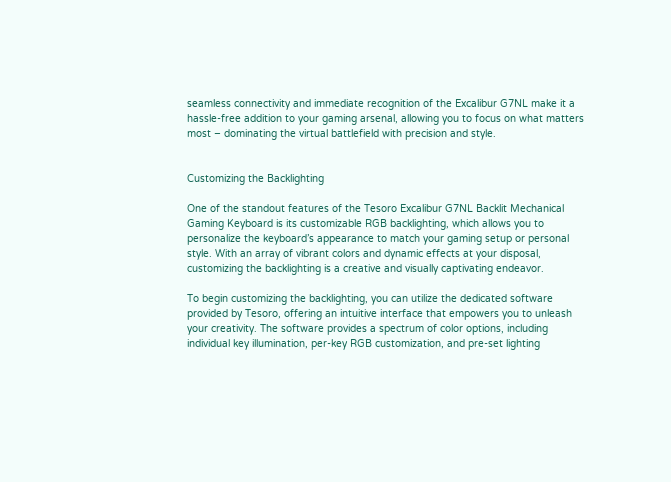seamless connectivity and immediate recognition of the Excalibur G7NL make it a hassle-free addition to your gaming arsenal, allowing you to focus on what matters most – dominating the virtual battlefield with precision and style.


Customizing the Backlighting

One of the standout features of the Tesoro Excalibur G7NL Backlit Mechanical Gaming Keyboard is its customizable RGB backlighting, which allows you to personalize the keyboard’s appearance to match your gaming setup or personal style. With an array of vibrant colors and dynamic effects at your disposal, customizing the backlighting is a creative and visually captivating endeavor.

To begin customizing the backlighting, you can utilize the dedicated software provided by Tesoro, offering an intuitive interface that empowers you to unleash your creativity. The software provides a spectrum of color options, including individual key illumination, per-key RGB customization, and pre-set lighting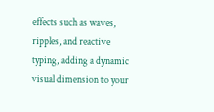effects such as waves, ripples, and reactive typing, adding a dynamic visual dimension to your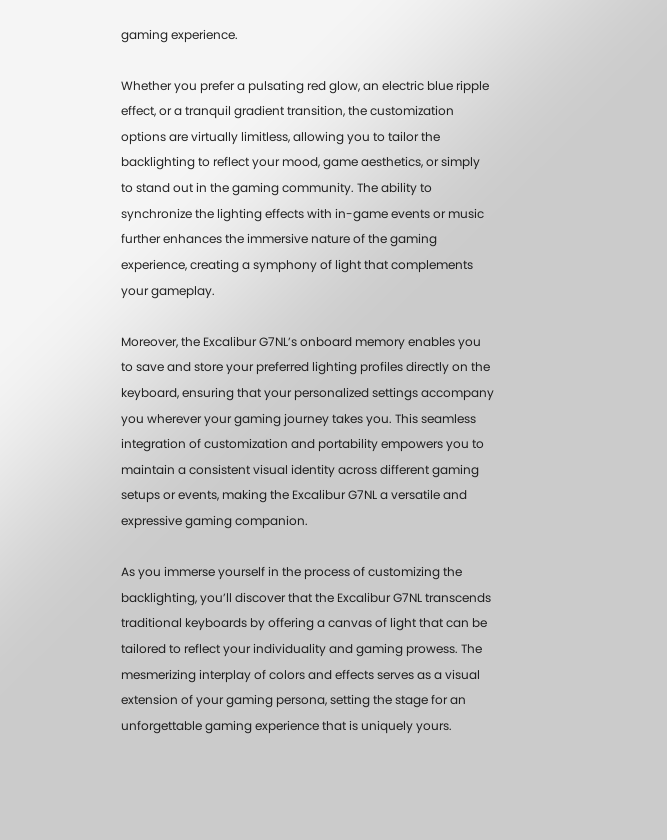gaming experience.

Whether you prefer a pulsating red glow, an electric blue ripple effect, or a tranquil gradient transition, the customization options are virtually limitless, allowing you to tailor the backlighting to reflect your mood, game aesthetics, or simply to stand out in the gaming community. The ability to synchronize the lighting effects with in-game events or music further enhances the immersive nature of the gaming experience, creating a symphony of light that complements your gameplay.

Moreover, the Excalibur G7NL’s onboard memory enables you to save and store your preferred lighting profiles directly on the keyboard, ensuring that your personalized settings accompany you wherever your gaming journey takes you. This seamless integration of customization and portability empowers you to maintain a consistent visual identity across different gaming setups or events, making the Excalibur G7NL a versatile and expressive gaming companion.

As you immerse yourself in the process of customizing the backlighting, you’ll discover that the Excalibur G7NL transcends traditional keyboards by offering a canvas of light that can be tailored to reflect your individuality and gaming prowess. The mesmerizing interplay of colors and effects serves as a visual extension of your gaming persona, setting the stage for an unforgettable gaming experience that is uniquely yours.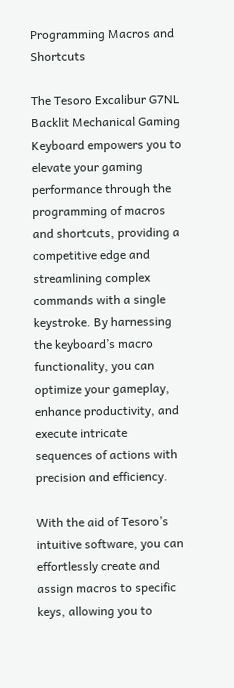Programming Macros and Shortcuts

The Tesoro Excalibur G7NL Backlit Mechanical Gaming Keyboard empowers you to elevate your gaming performance through the programming of macros and shortcuts, providing a competitive edge and streamlining complex commands with a single keystroke. By harnessing the keyboard’s macro functionality, you can optimize your gameplay, enhance productivity, and execute intricate sequences of actions with precision and efficiency.

With the aid of Tesoro’s intuitive software, you can effortlessly create and assign macros to specific keys, allowing you to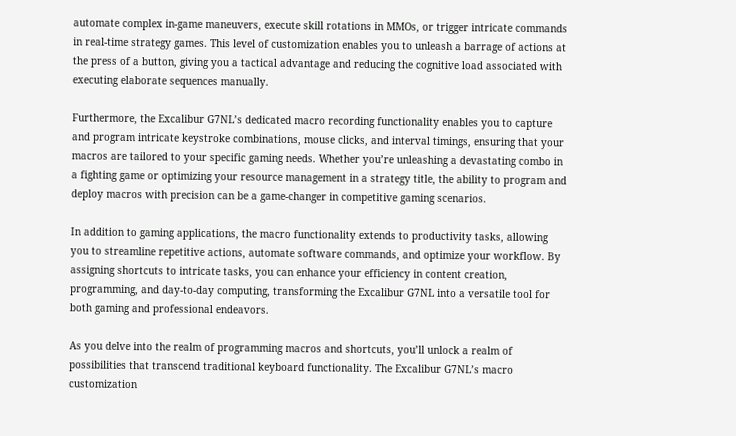automate complex in-game maneuvers, execute skill rotations in MMOs, or trigger intricate commands in real-time strategy games. This level of customization enables you to unleash a barrage of actions at the press of a button, giving you a tactical advantage and reducing the cognitive load associated with executing elaborate sequences manually.

Furthermore, the Excalibur G7NL’s dedicated macro recording functionality enables you to capture and program intricate keystroke combinations, mouse clicks, and interval timings, ensuring that your macros are tailored to your specific gaming needs. Whether you’re unleashing a devastating combo in a fighting game or optimizing your resource management in a strategy title, the ability to program and deploy macros with precision can be a game-changer in competitive gaming scenarios.

In addition to gaming applications, the macro functionality extends to productivity tasks, allowing you to streamline repetitive actions, automate software commands, and optimize your workflow. By assigning shortcuts to intricate tasks, you can enhance your efficiency in content creation, programming, and day-to-day computing, transforming the Excalibur G7NL into a versatile tool for both gaming and professional endeavors.

As you delve into the realm of programming macros and shortcuts, you’ll unlock a realm of possibilities that transcend traditional keyboard functionality. The Excalibur G7NL’s macro customization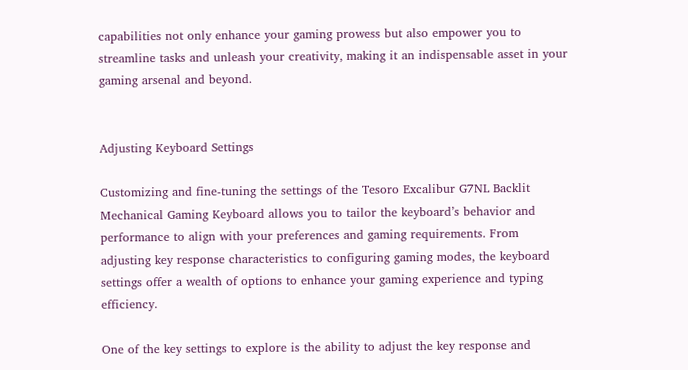capabilities not only enhance your gaming prowess but also empower you to streamline tasks and unleash your creativity, making it an indispensable asset in your gaming arsenal and beyond.


Adjusting Keyboard Settings

Customizing and fine-tuning the settings of the Tesoro Excalibur G7NL Backlit Mechanical Gaming Keyboard allows you to tailor the keyboard’s behavior and performance to align with your preferences and gaming requirements. From adjusting key response characteristics to configuring gaming modes, the keyboard settings offer a wealth of options to enhance your gaming experience and typing efficiency.

One of the key settings to explore is the ability to adjust the key response and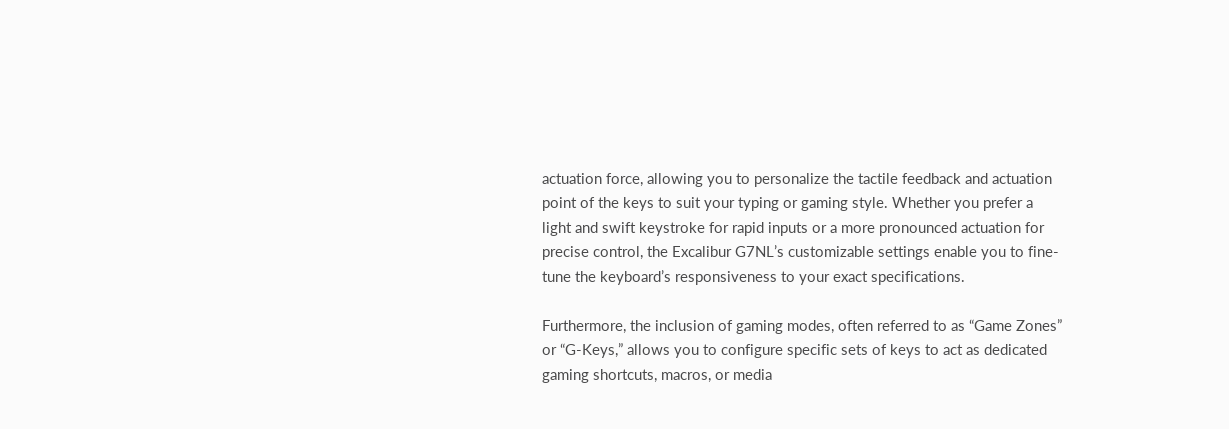actuation force, allowing you to personalize the tactile feedback and actuation point of the keys to suit your typing or gaming style. Whether you prefer a light and swift keystroke for rapid inputs or a more pronounced actuation for precise control, the Excalibur G7NL’s customizable settings enable you to fine-tune the keyboard’s responsiveness to your exact specifications.

Furthermore, the inclusion of gaming modes, often referred to as “Game Zones” or “G-Keys,” allows you to configure specific sets of keys to act as dedicated gaming shortcuts, macros, or media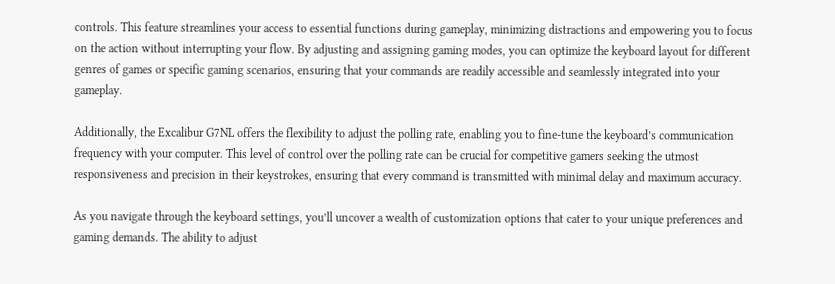controls. This feature streamlines your access to essential functions during gameplay, minimizing distractions and empowering you to focus on the action without interrupting your flow. By adjusting and assigning gaming modes, you can optimize the keyboard layout for different genres of games or specific gaming scenarios, ensuring that your commands are readily accessible and seamlessly integrated into your gameplay.

Additionally, the Excalibur G7NL offers the flexibility to adjust the polling rate, enabling you to fine-tune the keyboard’s communication frequency with your computer. This level of control over the polling rate can be crucial for competitive gamers seeking the utmost responsiveness and precision in their keystrokes, ensuring that every command is transmitted with minimal delay and maximum accuracy.

As you navigate through the keyboard settings, you’ll uncover a wealth of customization options that cater to your unique preferences and gaming demands. The ability to adjust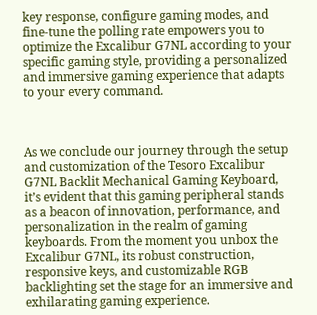key response, configure gaming modes, and fine-tune the polling rate empowers you to optimize the Excalibur G7NL according to your specific gaming style, providing a personalized and immersive gaming experience that adapts to your every command.



As we conclude our journey through the setup and customization of the Tesoro Excalibur G7NL Backlit Mechanical Gaming Keyboard, it’s evident that this gaming peripheral stands as a beacon of innovation, performance, and personalization in the realm of gaming keyboards. From the moment you unbox the Excalibur G7NL, its robust construction, responsive keys, and customizable RGB backlighting set the stage for an immersive and exhilarating gaming experience.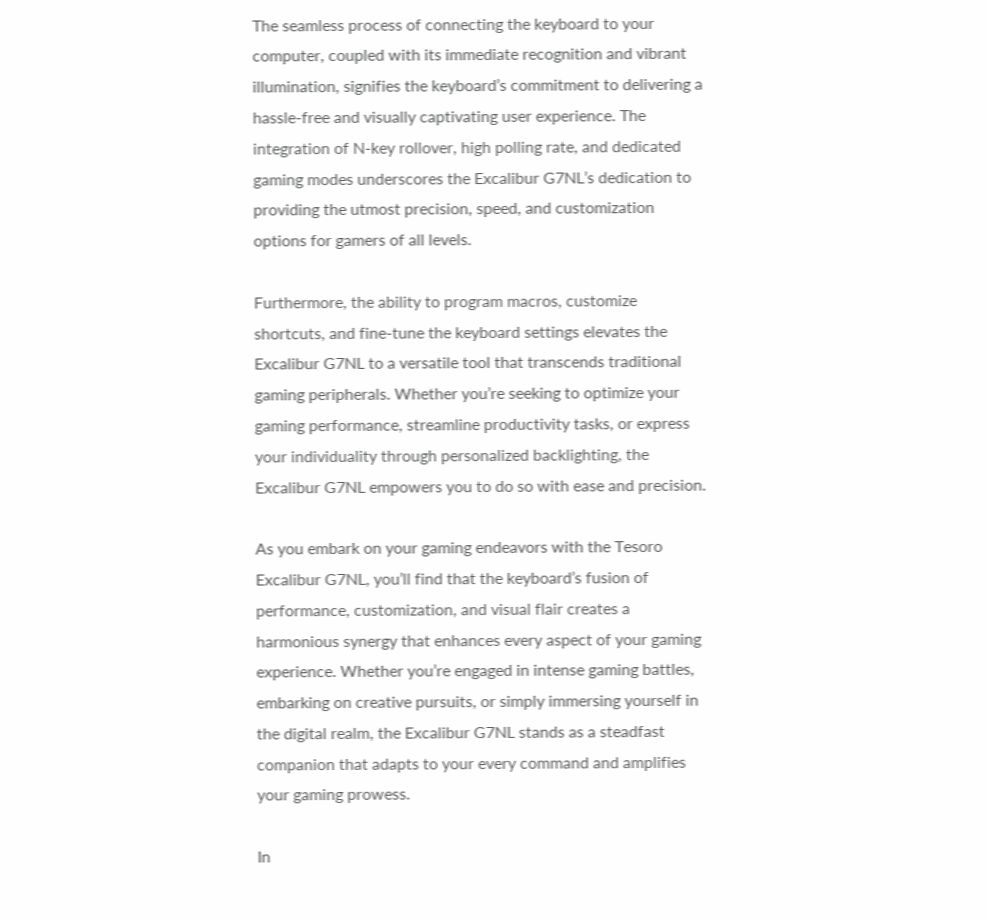The seamless process of connecting the keyboard to your computer, coupled with its immediate recognition and vibrant illumination, signifies the keyboard’s commitment to delivering a hassle-free and visually captivating user experience. The integration of N-key rollover, high polling rate, and dedicated gaming modes underscores the Excalibur G7NL’s dedication to providing the utmost precision, speed, and customization options for gamers of all levels.

Furthermore, the ability to program macros, customize shortcuts, and fine-tune the keyboard settings elevates the Excalibur G7NL to a versatile tool that transcends traditional gaming peripherals. Whether you’re seeking to optimize your gaming performance, streamline productivity tasks, or express your individuality through personalized backlighting, the Excalibur G7NL empowers you to do so with ease and precision.

As you embark on your gaming endeavors with the Tesoro Excalibur G7NL, you’ll find that the keyboard’s fusion of performance, customization, and visual flair creates a harmonious synergy that enhances every aspect of your gaming experience. Whether you’re engaged in intense gaming battles, embarking on creative pursuits, or simply immersing yourself in the digital realm, the Excalibur G7NL stands as a steadfast companion that adapts to your every command and amplifies your gaming prowess.

In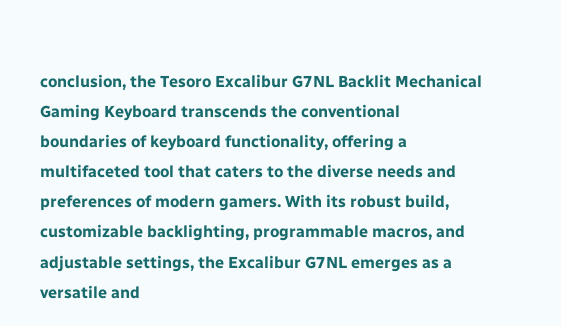conclusion, the Tesoro Excalibur G7NL Backlit Mechanical Gaming Keyboard transcends the conventional boundaries of keyboard functionality, offering a multifaceted tool that caters to the diverse needs and preferences of modern gamers. With its robust build, customizable backlighting, programmable macros, and adjustable settings, the Excalibur G7NL emerges as a versatile and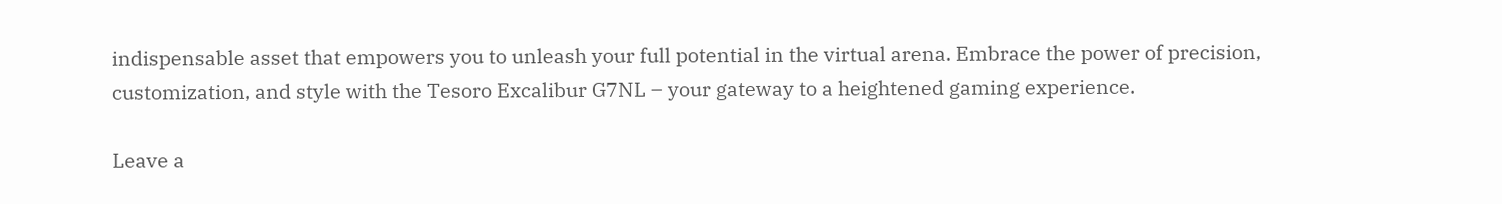indispensable asset that empowers you to unleash your full potential in the virtual arena. Embrace the power of precision, customization, and style with the Tesoro Excalibur G7NL – your gateway to a heightened gaming experience.

Leave a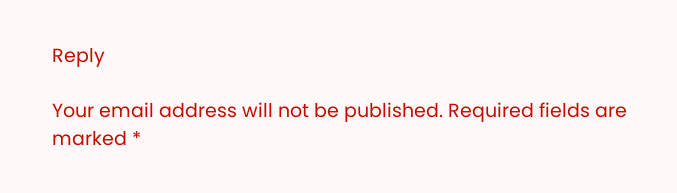Reply

Your email address will not be published. Required fields are marked *